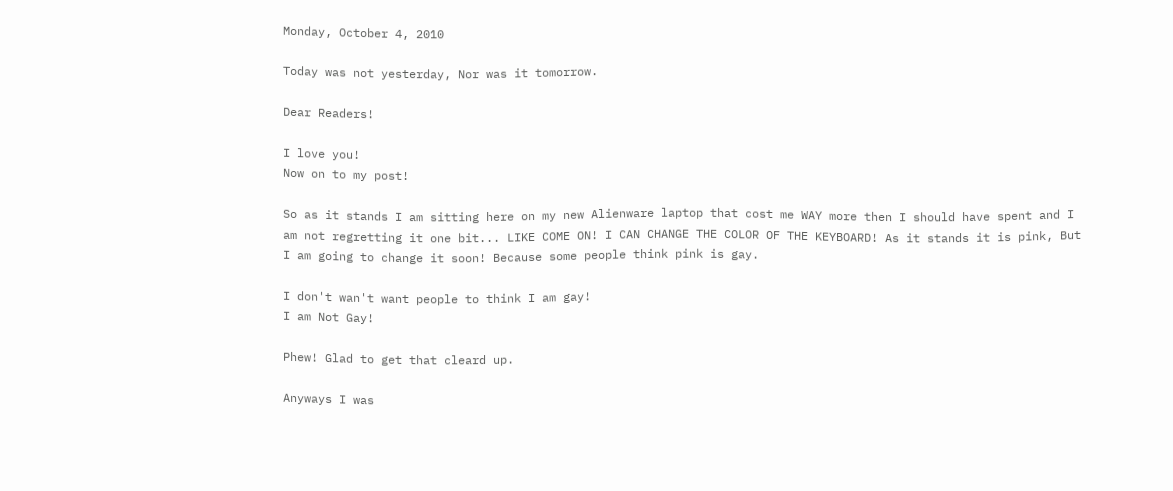Monday, October 4, 2010

Today was not yesterday, Nor was it tomorrow.

Dear Readers!

I love you!
Now on to my post!

So as it stands I am sitting here on my new Alienware laptop that cost me WAY more then I should have spent and I am not regretting it one bit... LIKE COME ON! I CAN CHANGE THE COLOR OF THE KEYBOARD! As it stands it is pink, But I am going to change it soon! Because some people think pink is gay.

I don't wan't want people to think I am gay!
I am Not Gay!

Phew! Glad to get that cleard up.

Anyways I was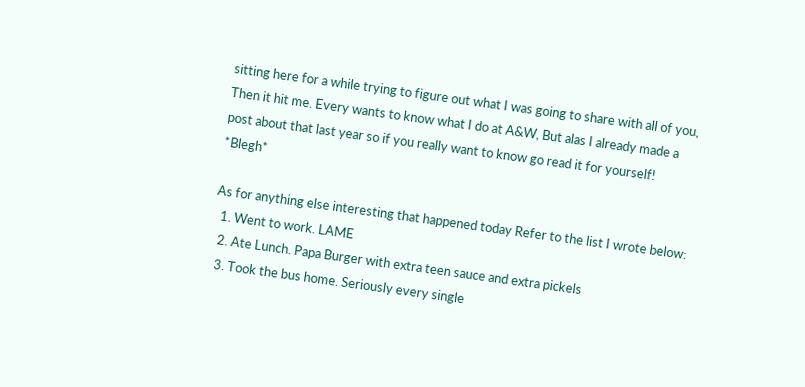sitting here for a while trying to figure out what I was going to share with all of you, Then it hit me. Every wants to know what I do at A&W, But alas I already made a post about that last year so if you really want to know go read it for yourself! *Blegh*

As for anything else interesting that happened today Refer to the list I wrote below:
  1. Went to work. LAME
  2. Ate Lunch. Papa Burger with extra teen sauce and extra pickels
  3. Took the bus home. Seriously every single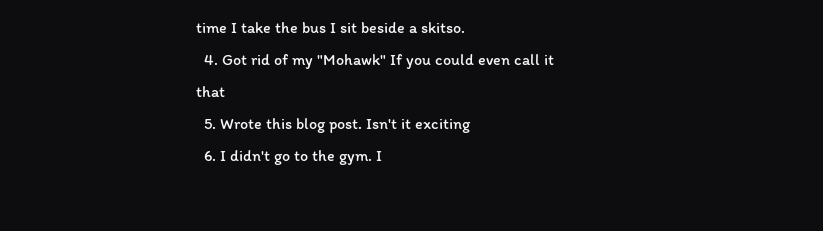time I take the bus I sit beside a skitso.
  4. Got rid of my "Mohawk" If you could even call it that
  5. Wrote this blog post. Isn't it exciting
  6. I didn't go to the gym. I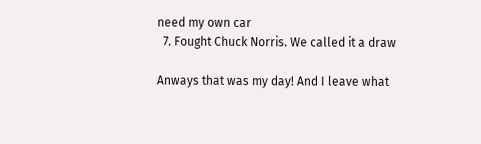need my own car
  7. Fought Chuck Norris. We called it a draw

Anways that was my day! And I leave what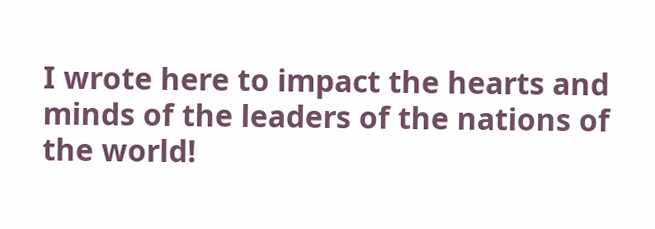I wrote here to impact the hearts and minds of the leaders of the nations of the world!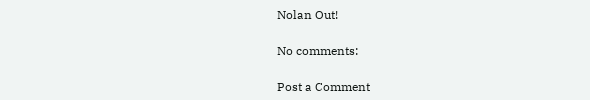Nolan Out!

No comments:

Post a Comment